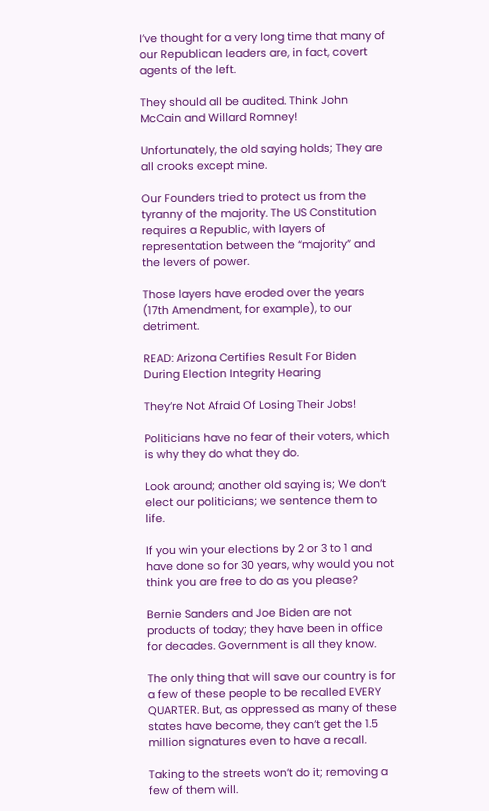I’ve thought for a very long time that many of our Republican leaders are, in fact, covert agents of the left.

They should all be audited. Think John McCain and Willard Romney!

Unfortunately, the old saying holds; They are all crooks except mine.

Our Founders tried to protect us from the tyranny of the majority. The US Constitution requires a Republic, with layers of representation between the “majority” and the levers of power.

Those layers have eroded over the years (17th Amendment, for example), to our detriment.

READ: Arizona Certifies Result For Biden During Election Integrity Hearing

They’re Not Afraid Of Losing Their Jobs!

Politicians have no fear of their voters, which is why they do what they do.

Look around; another old saying is; We don’t elect our politicians; we sentence them to life.

If you win your elections by 2 or 3 to 1 and have done so for 30 years, why would you not think you are free to do as you please?

Bernie Sanders and Joe Biden are not products of today; they have been in office for decades. Government is all they know.

The only thing that will save our country is for a few of these people to be recalled EVERY QUARTER. But, as oppressed as many of these states have become, they can’t get the 1.5 million signatures even to have a recall.

Taking to the streets won’t do it; removing a few of them will.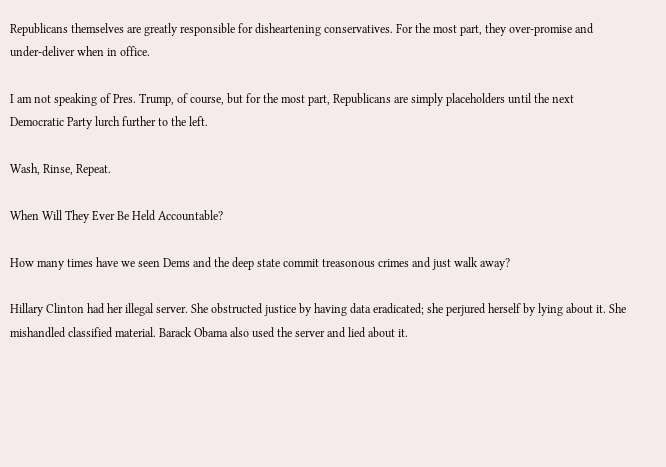Republicans themselves are greatly responsible for disheartening conservatives. For the most part, they over-promise and under-deliver when in office.

I am not speaking of Pres. Trump, of course, but for the most part, Republicans are simply placeholders until the next Democratic Party lurch further to the left.

Wash, Rinse, Repeat.

When Will They Ever Be Held Accountable?

How many times have we seen Dems and the deep state commit treasonous crimes and just walk away?

Hillary Clinton had her illegal server. She obstructed justice by having data eradicated; she perjured herself by lying about it. She mishandled classified material. Barack Obama also used the server and lied about it.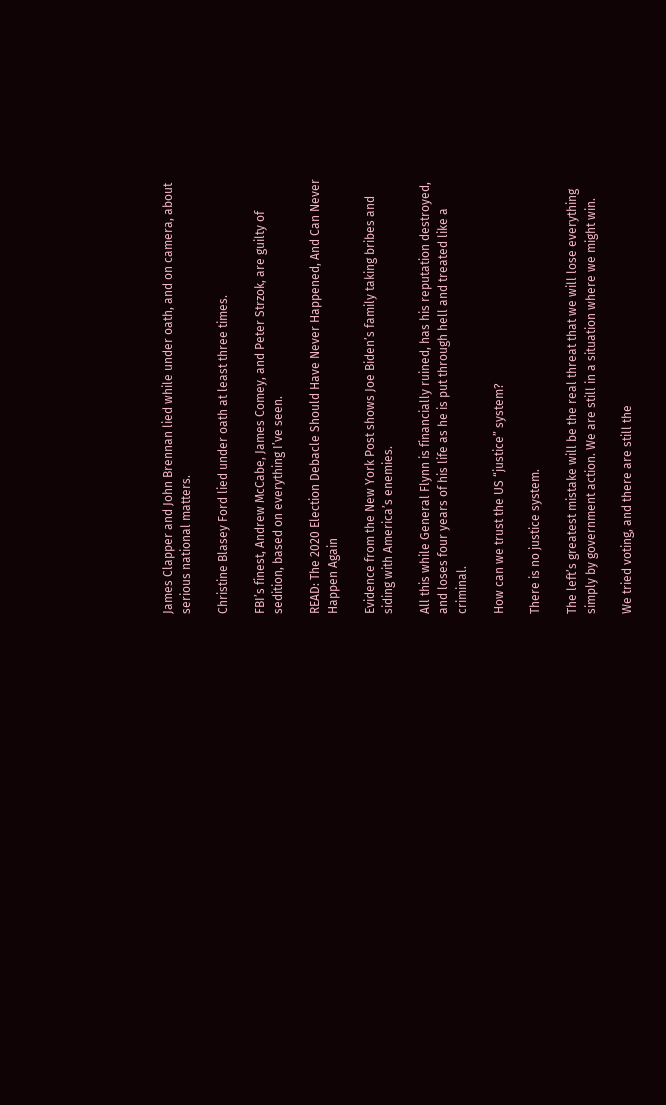James Clapper and John Brennan lied while under oath, and on camera, about serious national matters.

Christine Blasey Ford lied under oath at least three times.

FBI’s finest, Andrew McCabe, James Comey, and Peter Strzok, are guilty of sedition, based on everything I’ve seen.

READ: The 2020 Election Debacle Should Have Never Happened, And Can Never Happen Again

Evidence from the New York Post shows Joe Biden’s family taking bribes and siding with America’s enemies.

All this while General Flynn is financially ruined, has his reputation destroyed, and loses four years of his life as he is put through hell and treated like a criminal.

How can we trust the US “justice” system?

There is no justice system.

The left’s greatest mistake will be the real threat that we will lose everything simply by government action. We are still in a situation where we might win.

We tried voting, and there are still the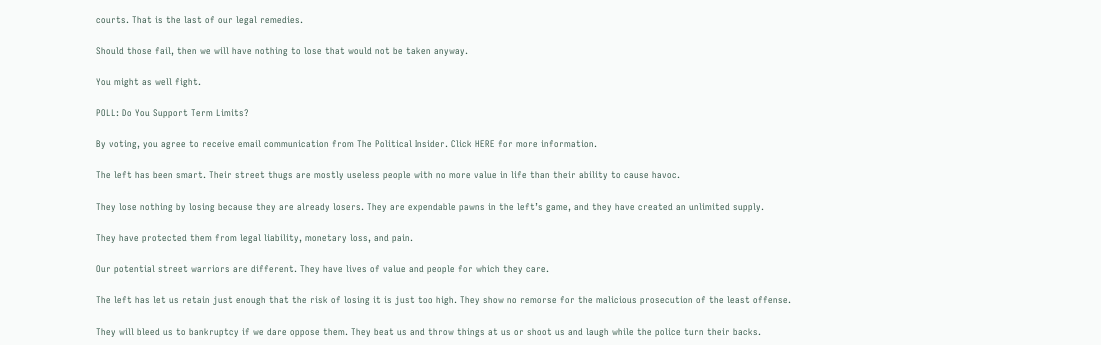courts. That is the last of our legal remedies.

Should those fail, then we will have nothing to lose that would not be taken anyway.

You might as well fight.

POLL: Do You Support Term Limits?

By voting, you agree to receive email communication from The Political Insider. Click HERE for more information.

The left has been smart. Their street thugs are mostly useless people with no more value in life than their ability to cause havoc.

They lose nothing by losing because they are already losers. They are expendable pawns in the left’s game, and they have created an unlimited supply.

They have protected them from legal liability, monetary loss, and pain.

Our potential street warriors are different. They have lives of value and people for which they care.

The left has let us retain just enough that the risk of losing it is just too high. They show no remorse for the malicious prosecution of the least offense.

They will bleed us to bankruptcy if we dare oppose them. They beat us and throw things at us or shoot us and laugh while the police turn their backs.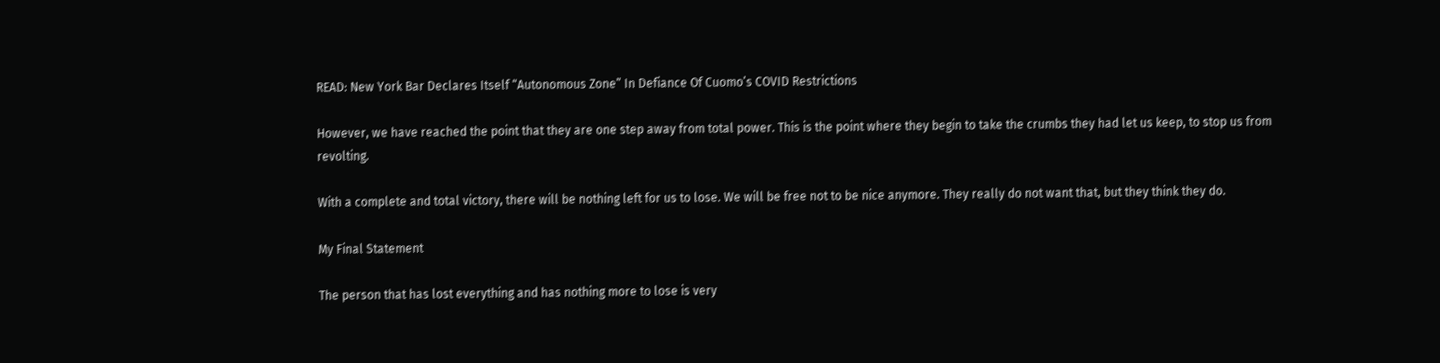READ: New York Bar Declares Itself “Autonomous Zone” In Defiance Of Cuomo’s COVID Restrictions

However, we have reached the point that they are one step away from total power. This is the point where they begin to take the crumbs they had let us keep, to stop us from revolting.

With a complete and total victory, there will be nothing left for us to lose. We will be free not to be nice anymore. They really do not want that, but they think they do.

My Final Statement

The person that has lost everything and has nothing more to lose is very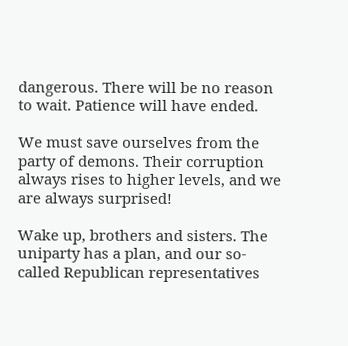dangerous. There will be no reason to wait. Patience will have ended.

We must save ourselves from the party of demons. Their corruption always rises to higher levels, and we are always surprised!

Wake up, brothers and sisters. The uniparty has a plan, and our so-called Republican representatives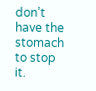don’t have the stomach to stop it.